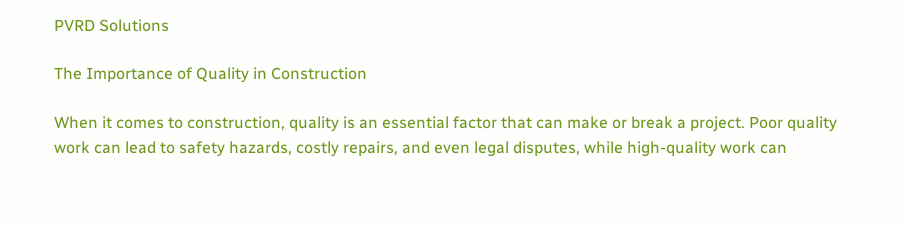PVRD Solutions

The Importance of Quality in Construction

When it comes to construction, quality is an essential factor that can make or break a project. Poor quality work can lead to safety hazards, costly repairs, and even legal disputes, while high-quality work can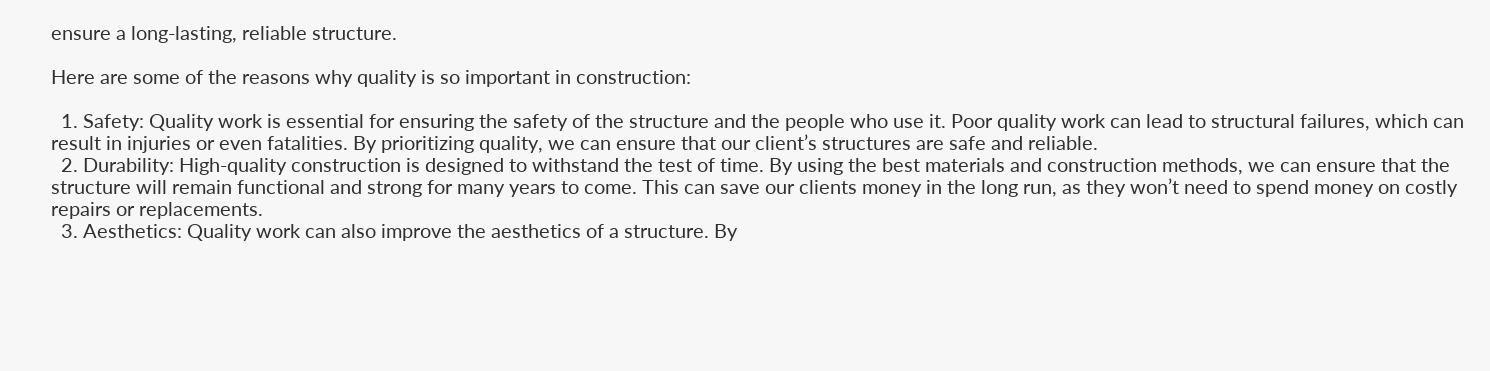ensure a long-lasting, reliable structure.

Here are some of the reasons why quality is so important in construction:

  1. Safety: Quality work is essential for ensuring the safety of the structure and the people who use it. Poor quality work can lead to structural failures, which can result in injuries or even fatalities. By prioritizing quality, we can ensure that our client’s structures are safe and reliable.
  2. Durability: High-quality construction is designed to withstand the test of time. By using the best materials and construction methods, we can ensure that the structure will remain functional and strong for many years to come. This can save our clients money in the long run, as they won’t need to spend money on costly repairs or replacements.
  3. Aesthetics: Quality work can also improve the aesthetics of a structure. By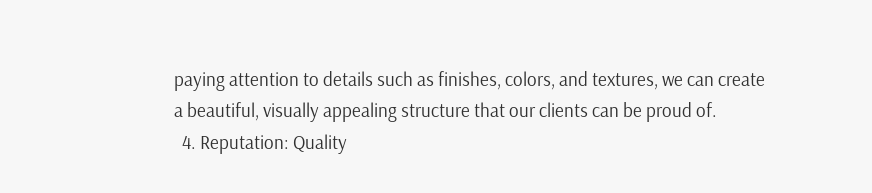paying attention to details such as finishes, colors, and textures, we can create a beautiful, visually appealing structure that our clients can be proud of.
  4. Reputation: Quality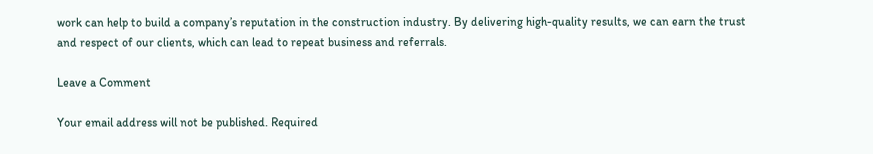work can help to build a company’s reputation in the construction industry. By delivering high-quality results, we can earn the trust and respect of our clients, which can lead to repeat business and referrals.

Leave a Comment

Your email address will not be published. Required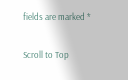fields are marked *

Scroll to Top